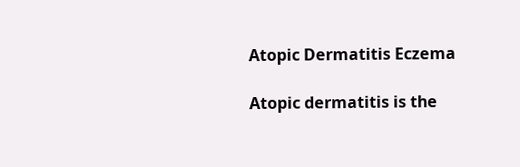Atopic Dermatitis Eczema

Atopic dermatitis is the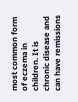most common form of eczema in children. It is chronic disease and can have remissions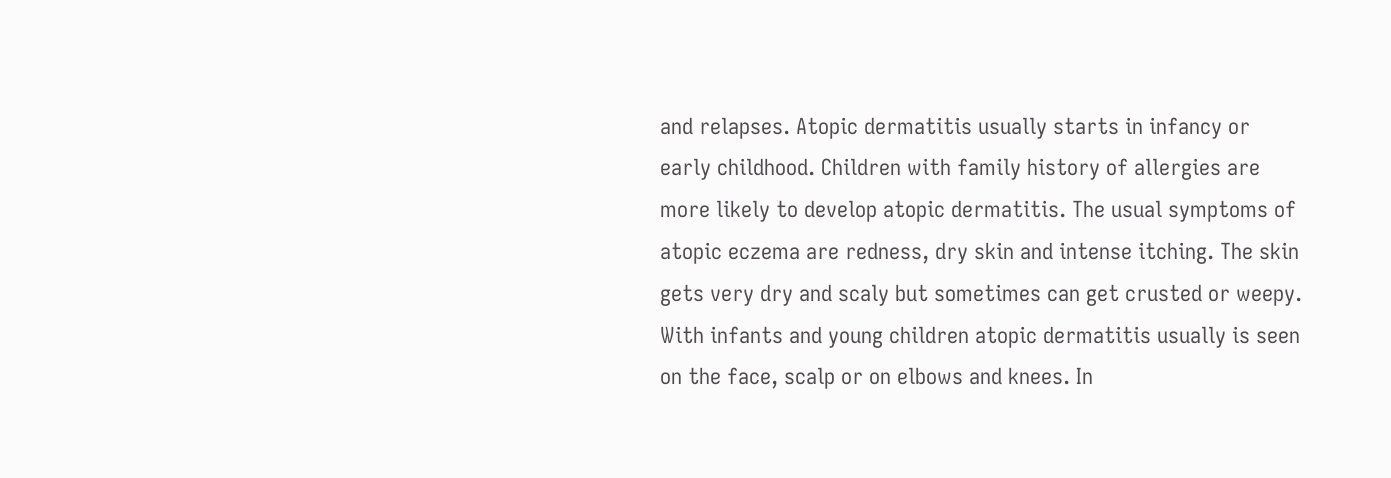and relapses. Atopic dermatitis usually starts in infancy or early childhood. Children with family history of allergies are more likely to develop atopic dermatitis. The usual symptoms of atopic eczema are redness, dry skin and intense itching. The skin gets very dry and scaly but sometimes can get crusted or weepy. With infants and young children atopic dermatitis usually is seen on the face, scalp or on elbows and knees. In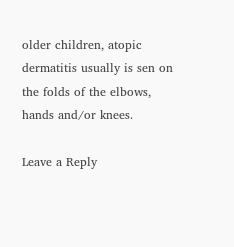older children, atopic dermatitis usually is sen on the folds of the elbows, hands and/or knees.

Leave a Reply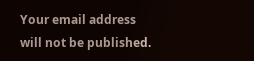Your email address will not be published.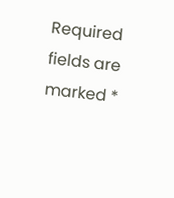Required fields are marked *